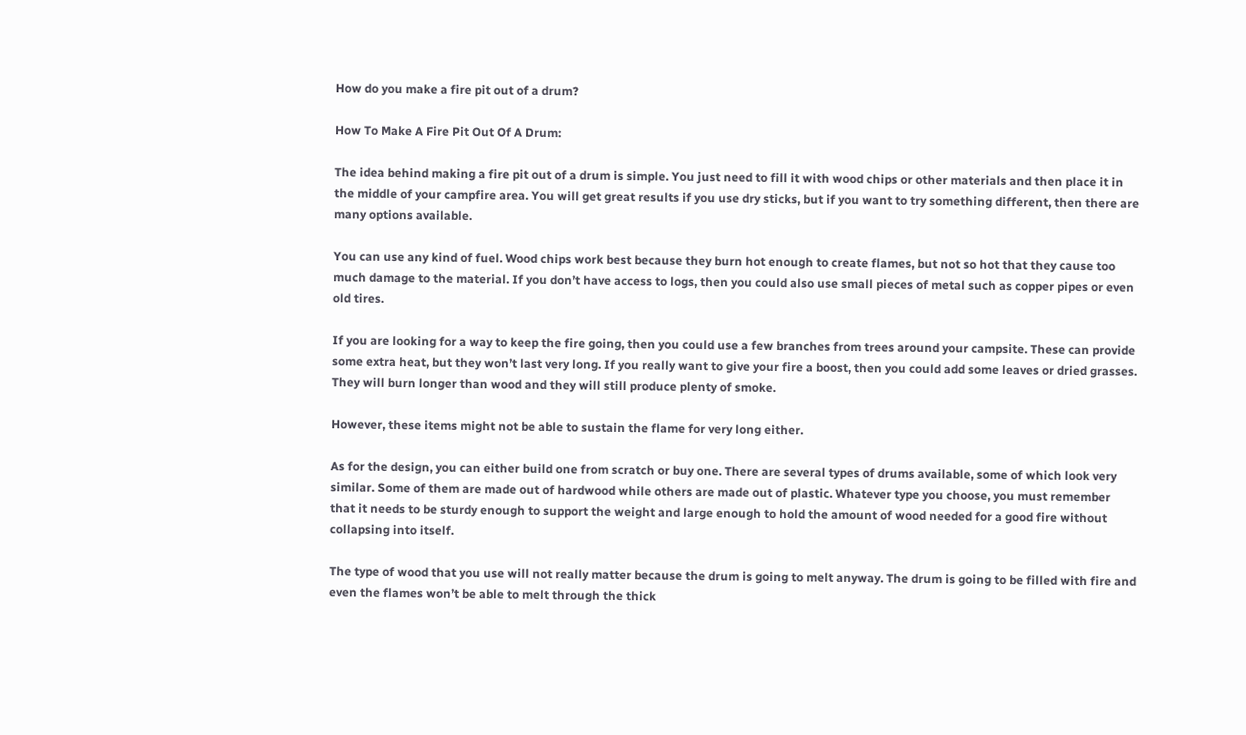How do you make a fire pit out of a drum?

How To Make A Fire Pit Out Of A Drum:

The idea behind making a fire pit out of a drum is simple. You just need to fill it with wood chips or other materials and then place it in the middle of your campfire area. You will get great results if you use dry sticks, but if you want to try something different, then there are many options available.

You can use any kind of fuel. Wood chips work best because they burn hot enough to create flames, but not so hot that they cause too much damage to the material. If you don’t have access to logs, then you could also use small pieces of metal such as copper pipes or even old tires.

If you are looking for a way to keep the fire going, then you could use a few branches from trees around your campsite. These can provide some extra heat, but they won’t last very long. If you really want to give your fire a boost, then you could add some leaves or dried grasses. They will burn longer than wood and they will still produce plenty of smoke.

However, these items might not be able to sustain the flame for very long either.

As for the design, you can either build one from scratch or buy one. There are several types of drums available, some of which look very similar. Some of them are made out of hardwood while others are made out of plastic. Whatever type you choose, you must remember that it needs to be sturdy enough to support the weight and large enough to hold the amount of wood needed for a good fire without collapsing into itself.

The type of wood that you use will not really matter because the drum is going to melt anyway. The drum is going to be filled with fire and even the flames won’t be able to melt through the thick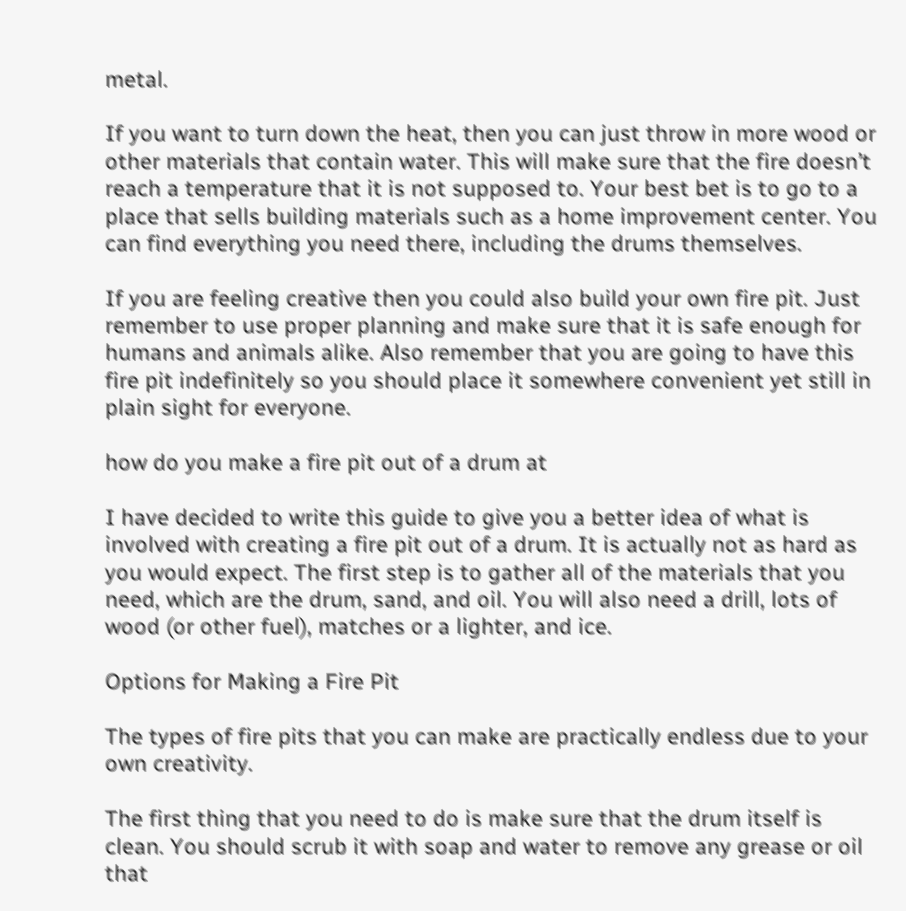metal.

If you want to turn down the heat, then you can just throw in more wood or other materials that contain water. This will make sure that the fire doesn’t reach a temperature that it is not supposed to. Your best bet is to go to a place that sells building materials such as a home improvement center. You can find everything you need there, including the drums themselves.

If you are feeling creative then you could also build your own fire pit. Just remember to use proper planning and make sure that it is safe enough for humans and animals alike. Also remember that you are going to have this fire pit indefinitely so you should place it somewhere convenient yet still in plain sight for everyone.

how do you make a fire pit out of a drum at

I have decided to write this guide to give you a better idea of what is involved with creating a fire pit out of a drum. It is actually not as hard as you would expect. The first step is to gather all of the materials that you need, which are the drum, sand, and oil. You will also need a drill, lots of wood (or other fuel), matches or a lighter, and ice.

Options for Making a Fire Pit

The types of fire pits that you can make are practically endless due to your own creativity.

The first thing that you need to do is make sure that the drum itself is clean. You should scrub it with soap and water to remove any grease or oil that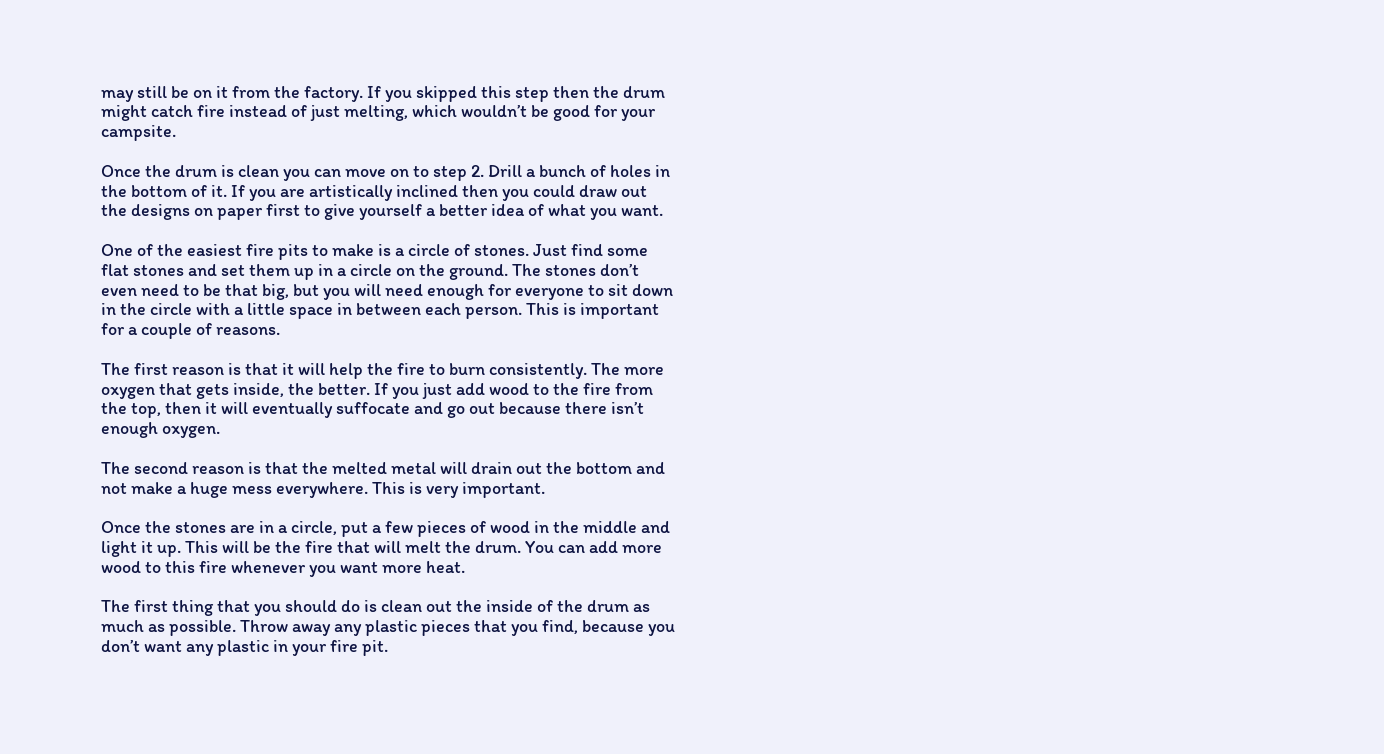may still be on it from the factory. If you skipped this step then the drum might catch fire instead of just melting, which wouldn’t be good for your campsite.

Once the drum is clean you can move on to step 2. Drill a bunch of holes in the bottom of it. If you are artistically inclined then you could draw out the designs on paper first to give yourself a better idea of what you want.

One of the easiest fire pits to make is a circle of stones. Just find some flat stones and set them up in a circle on the ground. The stones don’t even need to be that big, but you will need enough for everyone to sit down in the circle with a little space in between each person. This is important for a couple of reasons.

The first reason is that it will help the fire to burn consistently. The more oxygen that gets inside, the better. If you just add wood to the fire from the top, then it will eventually suffocate and go out because there isn’t enough oxygen.

The second reason is that the melted metal will drain out the bottom and not make a huge mess everywhere. This is very important.

Once the stones are in a circle, put a few pieces of wood in the middle and light it up. This will be the fire that will melt the drum. You can add more wood to this fire whenever you want more heat.

The first thing that you should do is clean out the inside of the drum as much as possible. Throw away any plastic pieces that you find, because you don’t want any plastic in your fire pit.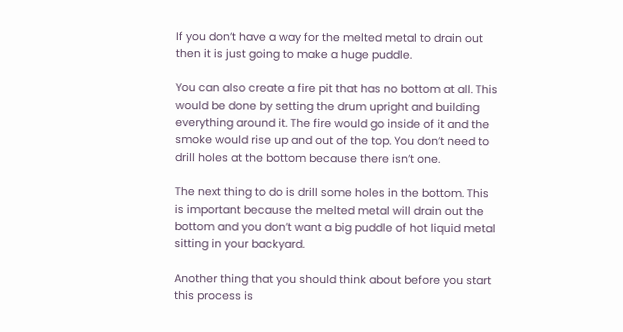If you don’t have a way for the melted metal to drain out then it is just going to make a huge puddle.

You can also create a fire pit that has no bottom at all. This would be done by setting the drum upright and building everything around it. The fire would go inside of it and the smoke would rise up and out of the top. You don’t need to drill holes at the bottom because there isn’t one.

The next thing to do is drill some holes in the bottom. This is important because the melted metal will drain out the bottom and you don’t want a big puddle of hot liquid metal sitting in your backyard.

Another thing that you should think about before you start this process is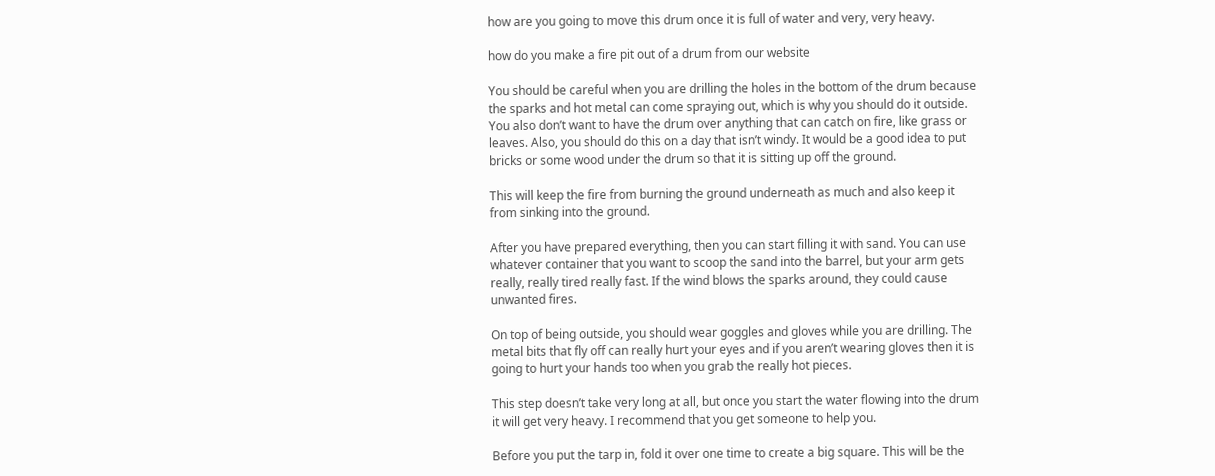how are you going to move this drum once it is full of water and very, very heavy.

how do you make a fire pit out of a drum from our website

You should be careful when you are drilling the holes in the bottom of the drum because the sparks and hot metal can come spraying out, which is why you should do it outside. You also don’t want to have the drum over anything that can catch on fire, like grass or leaves. Also, you should do this on a day that isn’t windy. It would be a good idea to put bricks or some wood under the drum so that it is sitting up off the ground.

This will keep the fire from burning the ground underneath as much and also keep it from sinking into the ground.

After you have prepared everything, then you can start filling it with sand. You can use whatever container that you want to scoop the sand into the barrel, but your arm gets really, really tired really fast. If the wind blows the sparks around, they could cause unwanted fires.

On top of being outside, you should wear goggles and gloves while you are drilling. The metal bits that fly off can really hurt your eyes and if you aren’t wearing gloves then it is going to hurt your hands too when you grab the really hot pieces.

This step doesn’t take very long at all, but once you start the water flowing into the drum it will get very heavy. I recommend that you get someone to help you.

Before you put the tarp in, fold it over one time to create a big square. This will be the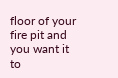floor of your fire pit and you want it to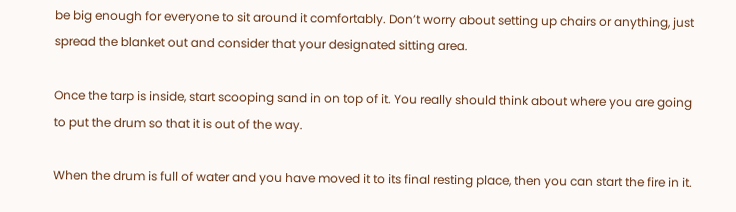be big enough for everyone to sit around it comfortably. Don’t worry about setting up chairs or anything, just spread the blanket out and consider that your designated sitting area.

Once the tarp is inside, start scooping sand in on top of it. You really should think about where you are going to put the drum so that it is out of the way.

When the drum is full of water and you have moved it to its final resting place, then you can start the fire in it.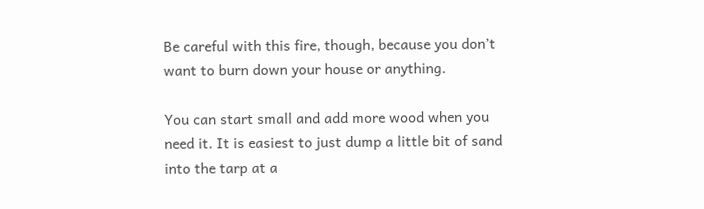Be careful with this fire, though, because you don’t want to burn down your house or anything.

You can start small and add more wood when you need it. It is easiest to just dump a little bit of sand into the tarp at a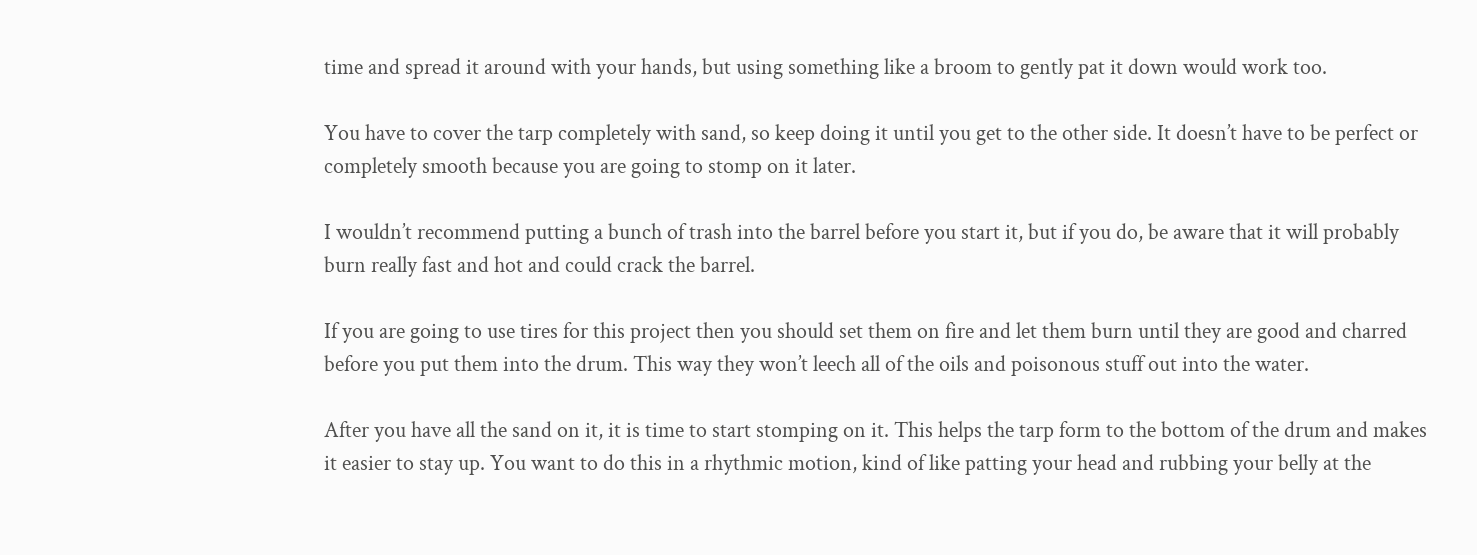time and spread it around with your hands, but using something like a broom to gently pat it down would work too.

You have to cover the tarp completely with sand, so keep doing it until you get to the other side. It doesn’t have to be perfect or completely smooth because you are going to stomp on it later.

I wouldn’t recommend putting a bunch of trash into the barrel before you start it, but if you do, be aware that it will probably burn really fast and hot and could crack the barrel.

If you are going to use tires for this project then you should set them on fire and let them burn until they are good and charred before you put them into the drum. This way they won’t leech all of the oils and poisonous stuff out into the water.

After you have all the sand on it, it is time to start stomping on it. This helps the tarp form to the bottom of the drum and makes it easier to stay up. You want to do this in a rhythmic motion, kind of like patting your head and rubbing your belly at the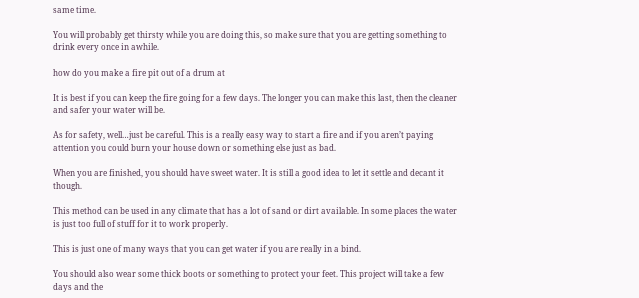same time.

You will probably get thirsty while you are doing this, so make sure that you are getting something to drink every once in awhile.

how do you make a fire pit out of a drum at

It is best if you can keep the fire going for a few days. The longer you can make this last, then the cleaner and safer your water will be.

As for safety, well…just be careful. This is a really easy way to start a fire and if you aren’t paying attention you could burn your house down or something else just as bad.

When you are finished, you should have sweet water. It is still a good idea to let it settle and decant it though.

This method can be used in any climate that has a lot of sand or dirt available. In some places the water is just too full of stuff for it to work properly.

This is just one of many ways that you can get water if you are really in a bind.

You should also wear some thick boots or something to protect your feet. This project will take a few days and the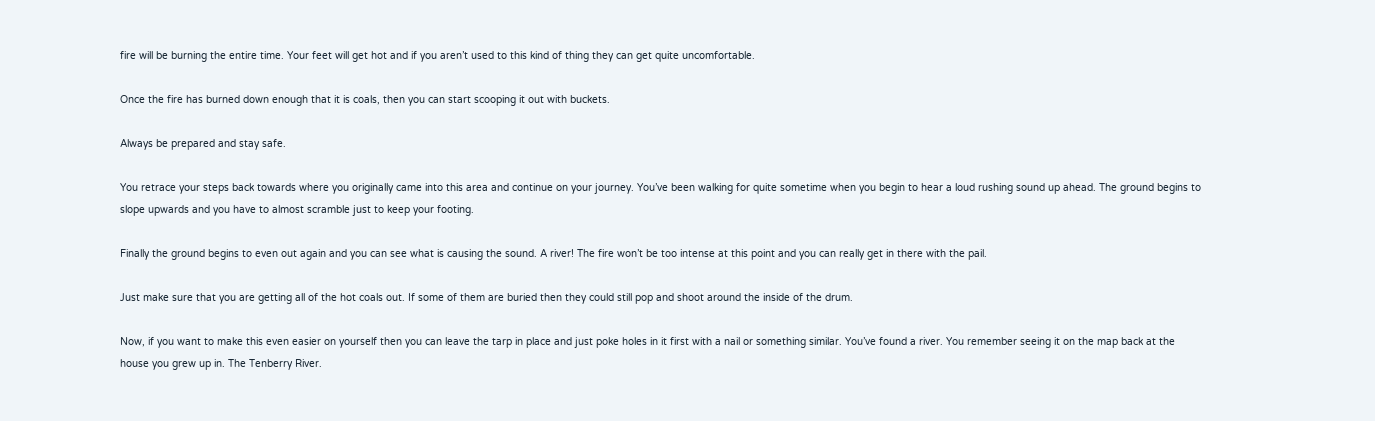fire will be burning the entire time. Your feet will get hot and if you aren’t used to this kind of thing they can get quite uncomfortable.

Once the fire has burned down enough that it is coals, then you can start scooping it out with buckets.

Always be prepared and stay safe.

You retrace your steps back towards where you originally came into this area and continue on your journey. You’ve been walking for quite sometime when you begin to hear a loud rushing sound up ahead. The ground begins to slope upwards and you have to almost scramble just to keep your footing.

Finally the ground begins to even out again and you can see what is causing the sound. A river! The fire won’t be too intense at this point and you can really get in there with the pail.

Just make sure that you are getting all of the hot coals out. If some of them are buried then they could still pop and shoot around the inside of the drum.

Now, if you want to make this even easier on yourself then you can leave the tarp in place and just poke holes in it first with a nail or something similar. You’ve found a river. You remember seeing it on the map back at the house you grew up in. The Tenberry River.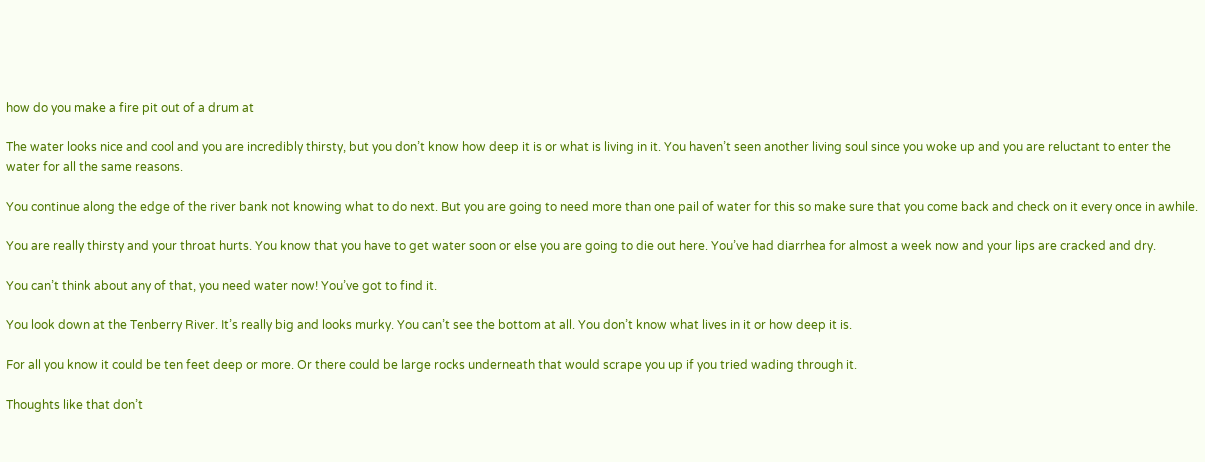how do you make a fire pit out of a drum at

The water looks nice and cool and you are incredibly thirsty, but you don’t know how deep it is or what is living in it. You haven’t seen another living soul since you woke up and you are reluctant to enter the water for all the same reasons.

You continue along the edge of the river bank not knowing what to do next. But you are going to need more than one pail of water for this so make sure that you come back and check on it every once in awhile.

You are really thirsty and your throat hurts. You know that you have to get water soon or else you are going to die out here. You’ve had diarrhea for almost a week now and your lips are cracked and dry.

You can’t think about any of that, you need water now! You’ve got to find it.

You look down at the Tenberry River. It’s really big and looks murky. You can’t see the bottom at all. You don’t know what lives in it or how deep it is.

For all you know it could be ten feet deep or more. Or there could be large rocks underneath that would scrape you up if you tried wading through it.

Thoughts like that don’t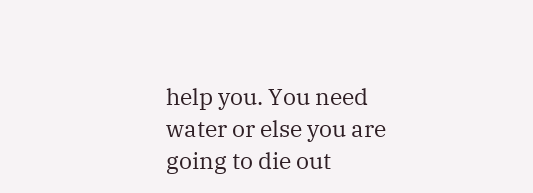help you. You need water or else you are going to die out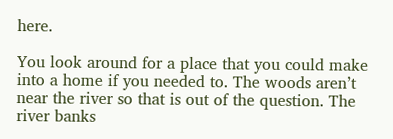here.

You look around for a place that you could make into a home if you needed to. The woods aren’t near the river so that is out of the question. The river banks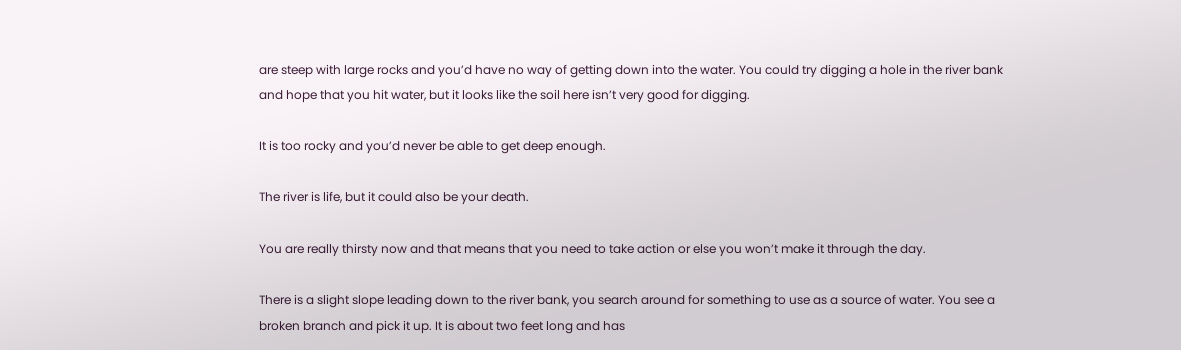are steep with large rocks and you’d have no way of getting down into the water. You could try digging a hole in the river bank and hope that you hit water, but it looks like the soil here isn’t very good for digging.

It is too rocky and you’d never be able to get deep enough.

The river is life, but it could also be your death.

You are really thirsty now and that means that you need to take action or else you won’t make it through the day.

There is a slight slope leading down to the river bank, you search around for something to use as a source of water. You see a broken branch and pick it up. It is about two feet long and has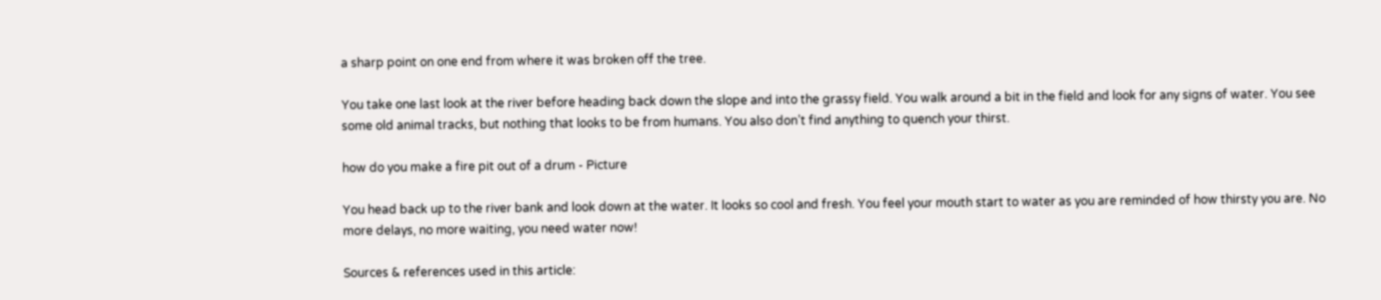a sharp point on one end from where it was broken off the tree.

You take one last look at the river before heading back down the slope and into the grassy field. You walk around a bit in the field and look for any signs of water. You see some old animal tracks, but nothing that looks to be from humans. You also don’t find anything to quench your thirst.

how do you make a fire pit out of a drum - Picture

You head back up to the river bank and look down at the water. It looks so cool and fresh. You feel your mouth start to water as you are reminded of how thirsty you are. No more delays, no more waiting, you need water now!

Sources & references used in this article: